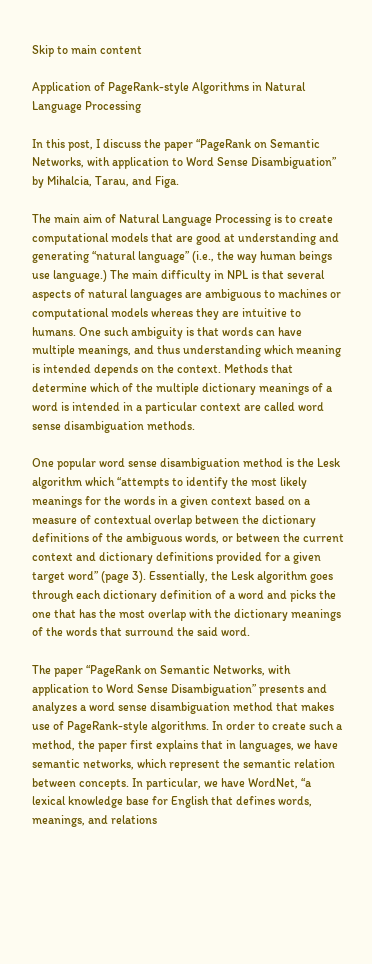Skip to main content

Application of PageRank-style Algorithms in Natural Language Processing

In this post, I discuss the paper “PageRank on Semantic Networks, with application to Word Sense Disambiguation” by Mihalcia, Tarau, and Figa.

The main aim of Natural Language Processing is to create computational models that are good at understanding and generating “natural language” (i.e., the way human beings use language.) The main difficulty in NPL is that several aspects of natural languages are ambiguous to machines or computational models whereas they are intuitive to humans. One such ambiguity is that words can have multiple meanings, and thus understanding which meaning is intended depends on the context. Methods that determine which of the multiple dictionary meanings of a word is intended in a particular context are called word sense disambiguation methods.

One popular word sense disambiguation method is the Lesk algorithm which “attempts to identify the most likely meanings for the words in a given context based on a measure of contextual overlap between the dictionary definitions of the ambiguous words, or between the current context and dictionary definitions provided for a given target word” (page 3). Essentially, the Lesk algorithm goes through each dictionary definition of a word and picks the one that has the most overlap with the dictionary meanings of the words that surround the said word.

The paper “PageRank on Semantic Networks, with application to Word Sense Disambiguation” presents and analyzes a word sense disambiguation method that makes use of PageRank-style algorithms. In order to create such a method, the paper first explains that in languages, we have semantic networks, which represent the semantic relation between concepts. In particular, we have WordNet, “a lexical knowledge base for English that defines words, meanings, and relations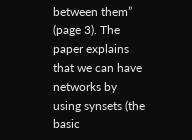between them” (page 3). The paper explains that we can have networks by using synsets (the basic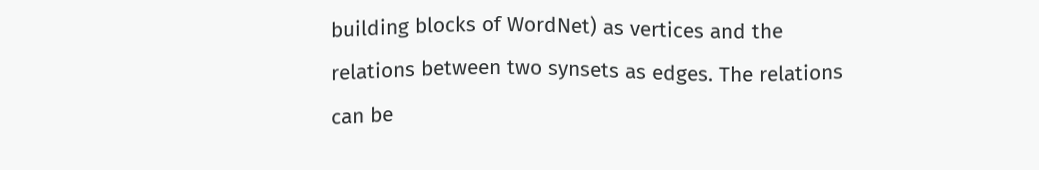building blocks of WordNet) as vertices and the relations between two synsets as edges. The relations can be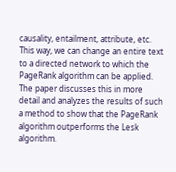causality, entailment, attribute, etc. This way, we can change an entire text to a directed network to which the PageRank algorithm can be applied. The paper discusses this in more detail and analyzes the results of such a method to show that the PageRank algorithm outperforms the Lesk algorithm.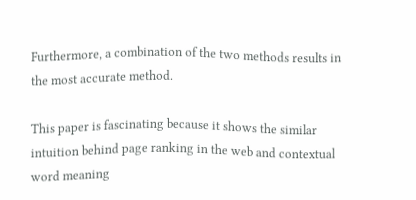Furthermore, a combination of the two methods results in the most accurate method.

This paper is fascinating because it shows the similar intuition behind page ranking in the web and contextual word meaning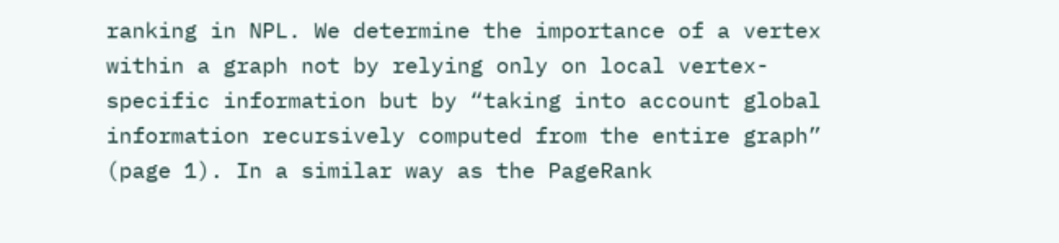ranking in NPL. We determine the importance of a vertex within a graph not by relying only on local vertex-specific information but by “taking into account global information recursively computed from the entire graph” (page 1). In a similar way as the PageRank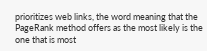prioritizes web links, the word meaning that the PageRank method offers as the most likely is the one that is most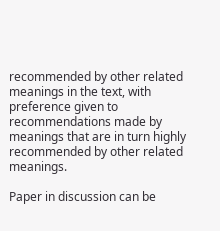recommended by other related meanings in the text, with preference given to recommendations made by meanings that are in turn highly recommended by other related meanings.

Paper in discussion can be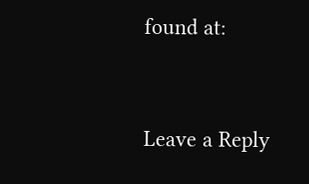found at:


Leave a Reply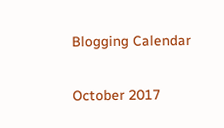Blogging Calendar

October 2017